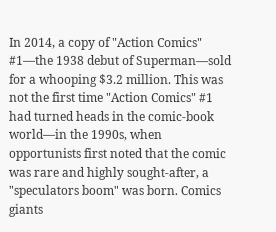In 2014, a copy of "Action Comics" #1—the 1938 debut of Superman—sold for a whooping $3.2 million. This was not the first time "Action Comics" #1 had turned heads in the comic-book world—in the 1990s, when opportunists first noted that the comic was rare and highly sought-after, a "speculators boom" was born. Comics giants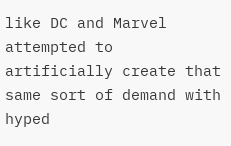like DC and Marvel attempted to artificially create that same sort of demand with hyped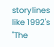storylines like 1992's "The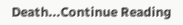Death...Continue Reading